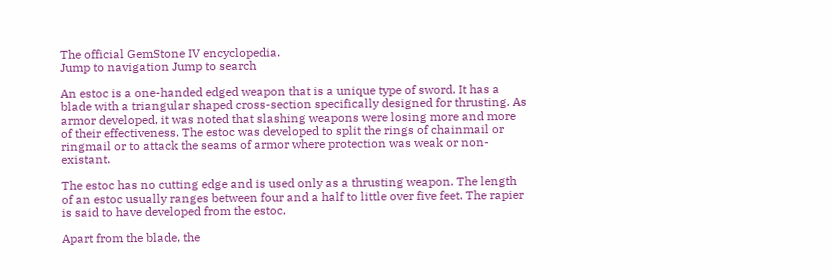The official GemStone IV encyclopedia.
Jump to navigation Jump to search

An estoc is a one-handed edged weapon that is a unique type of sword. It has a blade with a triangular shaped cross-section specifically designed for thrusting. As armor developed, it was noted that slashing weapons were losing more and more of their effectiveness. The estoc was developed to split the rings of chainmail or ringmail or to attack the seams of armor where protection was weak or non-existant.

The estoc has no cutting edge and is used only as a thrusting weapon. The length of an estoc usually ranges between four and a half to little over five feet. The rapier is said to have developed from the estoc.

Apart from the blade, the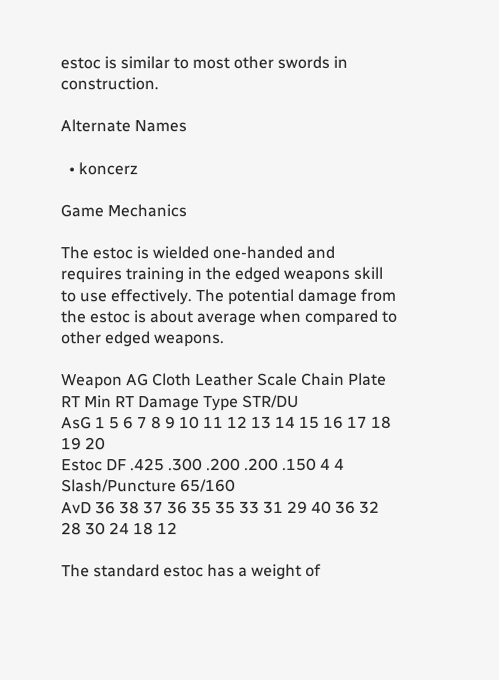estoc is similar to most other swords in construction.

Alternate Names

  • koncerz

Game Mechanics

The estoc is wielded one-handed and requires training in the edged weapons skill to use effectively. The potential damage from the estoc is about average when compared to other edged weapons.

Weapon AG Cloth Leather Scale Chain Plate RT Min RT Damage Type STR/DU
AsG 1 5 6 7 8 9 10 11 12 13 14 15 16 17 18 19 20
Estoc DF .425 .300 .200 .200 .150 4 4 Slash/Puncture 65/160
AvD 36 38 37 36 35 35 33 31 29 40 36 32 28 30 24 18 12

The standard estoc has a weight of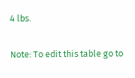4 lbs.

Note: To edit this table go to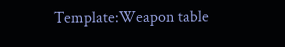Template:Weapon table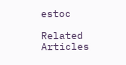estoc

Related Articles